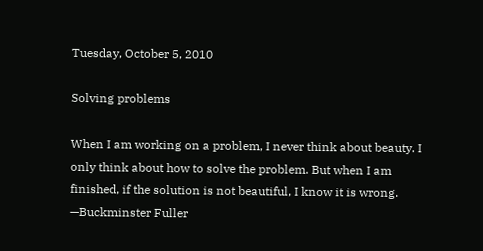Tuesday, October 5, 2010

Solving problems

When I am working on a problem, I never think about beauty. I only think about how to solve the problem. But when I am finished, if the solution is not beautiful, I know it is wrong.
—Buckminster Fuller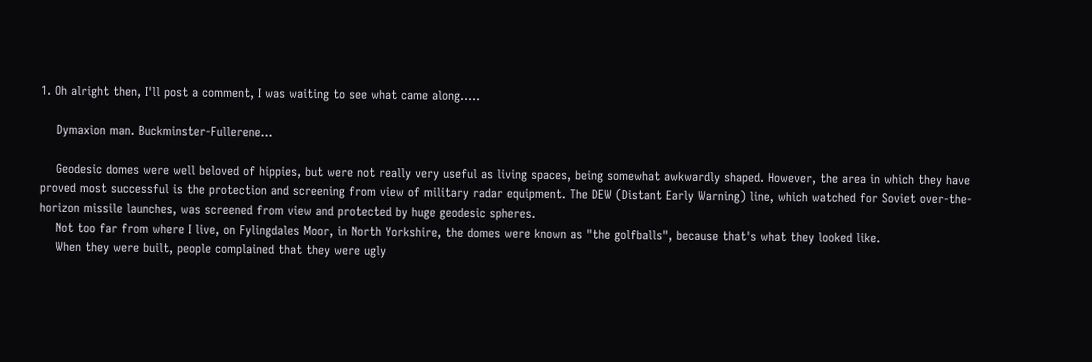1. Oh alright then, I'll post a comment, I was waiting to see what came along.....

    Dymaxion man. Buckminster-Fullerene...

    Geodesic domes were well beloved of hippies, but were not really very useful as living spaces, being somewhat awkwardly shaped. However, the area in which they have proved most successful is the protection and screening from view of military radar equipment. The DEW (Distant Early Warning) line, which watched for Soviet over-the-horizon missile launches, was screened from view and protected by huge geodesic spheres.
    Not too far from where I live, on Fylingdales Moor, in North Yorkshire, the domes were known as "the golfballs", because that's what they looked like.
    When they were built, people complained that they were ugly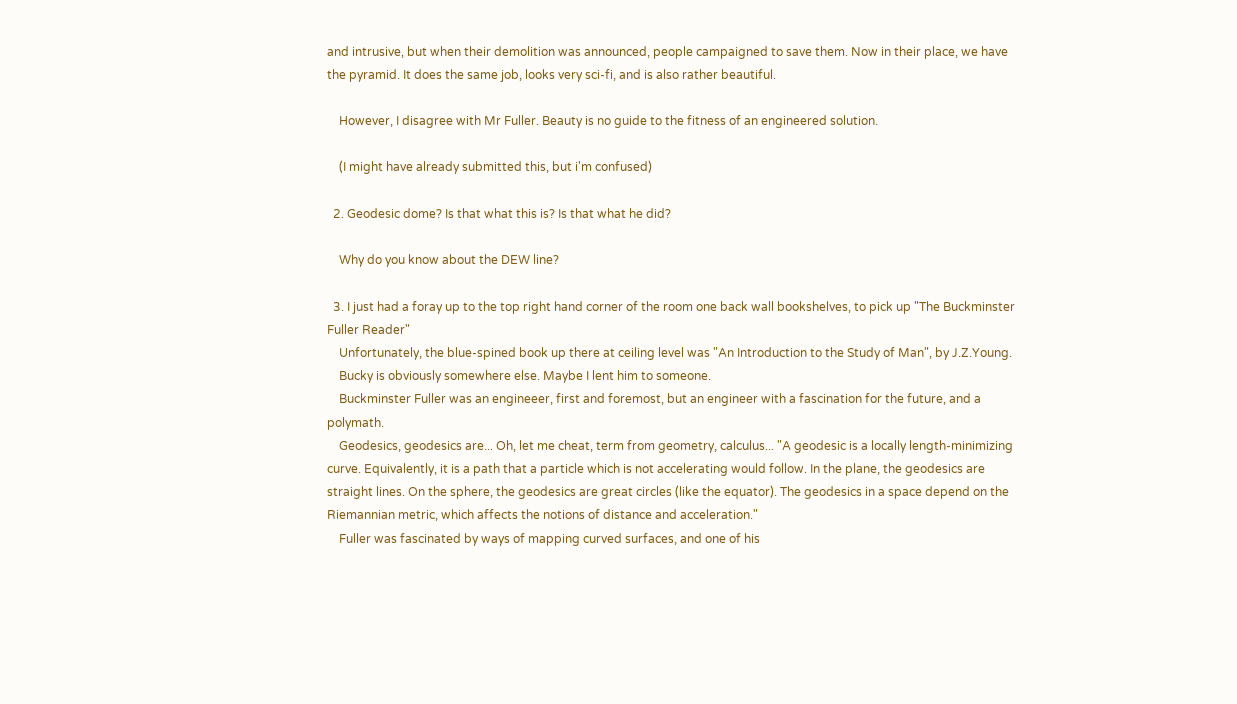and intrusive, but when their demolition was announced, people campaigned to save them. Now in their place, we have the pyramid. It does the same job, looks very sci-fi, and is also rather beautiful.

    However, I disagree with Mr Fuller. Beauty is no guide to the fitness of an engineered solution.

    (I might have already submitted this, but i'm confused)

  2. Geodesic dome? Is that what this is? Is that what he did?

    Why do you know about the DEW line?

  3. I just had a foray up to the top right hand corner of the room one back wall bookshelves, to pick up "The Buckminster Fuller Reader"
    Unfortunately, the blue-spined book up there at ceiling level was "An Introduction to the Study of Man", by J.Z.Young.
    Bucky is obviously somewhere else. Maybe I lent him to someone.
    Buckminster Fuller was an engineeer, first and foremost, but an engineer with a fascination for the future, and a polymath.
    Geodesics, geodesics are... Oh, let me cheat, term from geometry, calculus... "A geodesic is a locally length-minimizing curve. Equivalently, it is a path that a particle which is not accelerating would follow. In the plane, the geodesics are straight lines. On the sphere, the geodesics are great circles (like the equator). The geodesics in a space depend on the Riemannian metric, which affects the notions of distance and acceleration."
    Fuller was fascinated by ways of mapping curved surfaces, and one of his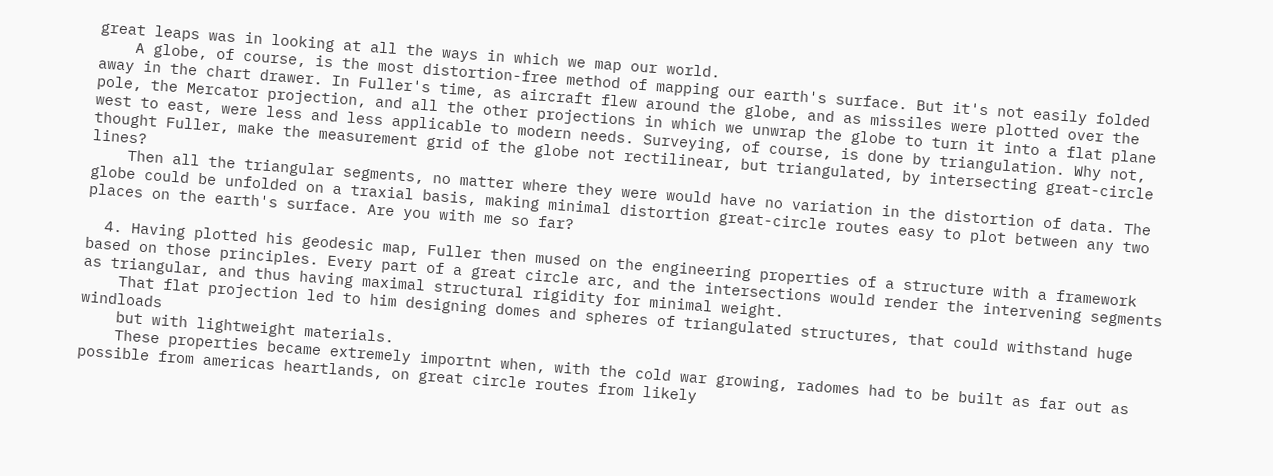great leaps was in looking at all the ways in which we map our world.
    A globe, of course, is the most distortion-free method of mapping our earth's surface. But it's not easily folded away in the chart drawer. In Fuller's time, as aircraft flew around the globe, and as missiles were plotted over the pole, the Mercator projection, and all the other projections in which we unwrap the globe to turn it into a flat plane west to east, were less and less applicable to modern needs. Surveying, of course, is done by triangulation. Why not, thought Fuller, make the measurement grid of the globe not rectilinear, but triangulated, by intersecting great-circle lines?
    Then all the triangular segments, no matter where they were would have no variation in the distortion of data. The globe could be unfolded on a traxial basis, making minimal distortion great-circle routes easy to plot between any two places on the earth's surface. Are you with me so far?

  4. Having plotted his geodesic map, Fuller then mused on the engineering properties of a structure with a framework based on those principles. Every part of a great circle arc, and the intersections would render the intervening segments as triangular, and thus having maximal structural rigidity for minimal weight.
    That flat projection led to him designing domes and spheres of triangulated structures, that could withstand huge windloads
    but with lightweight materials.
    These properties became extremely importnt when, with the cold war growing, radomes had to be built as far out as possible from americas heartlands, on great circle routes from likely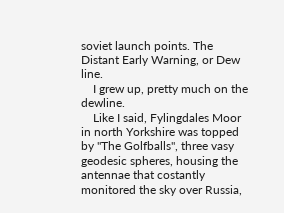soviet launch points. The Distant Early Warning, or Dew line.
    I grew up, pretty much on the dewline.
    Like I said, Fylingdales Moor in north Yorkshire was topped by "The Golfballs", three vasy geodesic spheres, housing the antennae that costantly monitored the sky over Russia,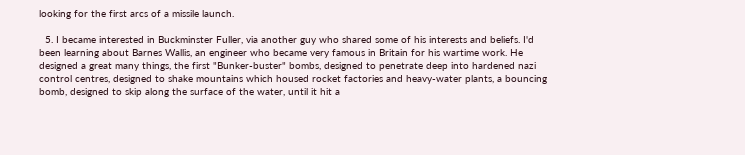looking for the first arcs of a missile launch.

  5. I became interested in Buckminster Fuller, via another guy who shared some of his interests and beliefs. I'd been learning about Barnes Wallis, an engineer who became very famous in Britain for his wartime work. He designed a great many things, the first "Bunker-buster" bombs, designed to penetrate deep into hardened nazi control centres, designed to shake mountains which housed rocket factories and heavy-water plants, a bouncing bomb, designed to skip along the surface of the water, until it hit a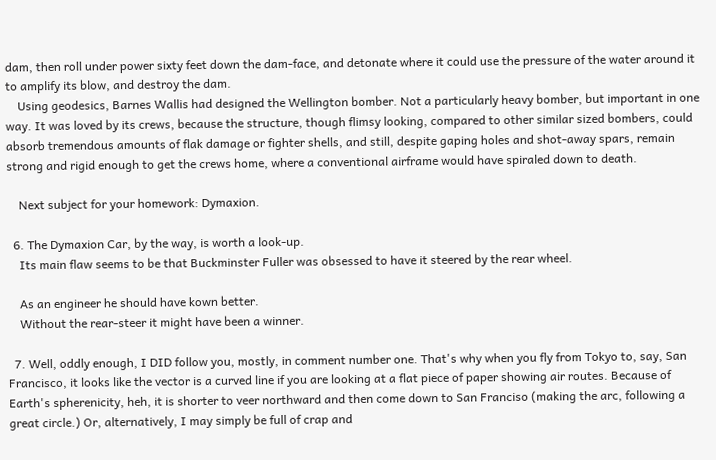dam, then roll under power sixty feet down the dam-face, and detonate where it could use the pressure of the water around it to amplify its blow, and destroy the dam.
    Using geodesics, Barnes Wallis had designed the Wellington bomber. Not a particularly heavy bomber, but important in one way. It was loved by its crews, because the structure, though flimsy looking, compared to other similar sized bombers, could absorb tremendous amounts of flak damage or fighter shells, and still, despite gaping holes and shot-away spars, remain strong and rigid enough to get the crews home, where a conventional airframe would have spiraled down to death.

    Next subject for your homework: Dymaxion.

  6. The Dymaxion Car, by the way, is worth a look-up.
    Its main flaw seems to be that Buckminster Fuller was obsessed to have it steered by the rear wheel.

    As an engineer he should have kown better.
    Without the rear-steer it might have been a winner.

  7. Well, oddly enough, I DID follow you, mostly, in comment number one. That's why when you fly from Tokyo to, say, San Francisco, it looks like the vector is a curved line if you are looking at a flat piece of paper showing air routes. Because of Earth's spherenicity, heh, it is shorter to veer northward and then come down to San Franciso (making the arc, following a great circle.) Or, alternatively, I may simply be full of crap and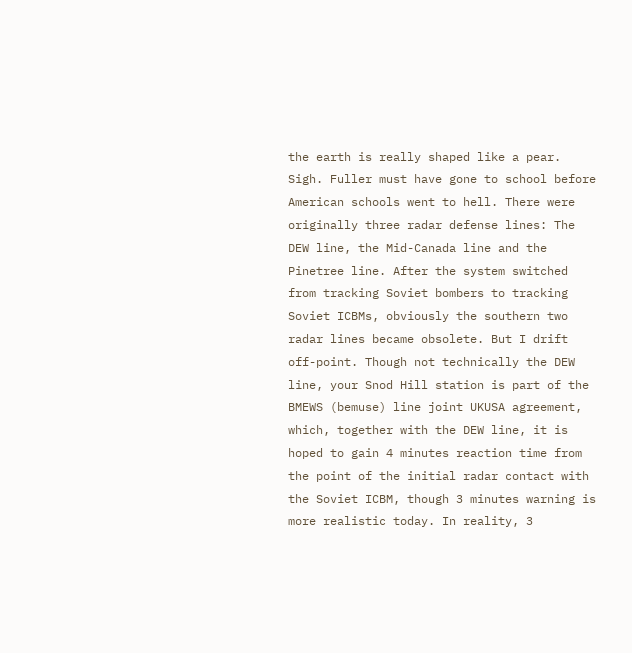the earth is really shaped like a pear. Sigh. Fuller must have gone to school before American schools went to hell. There were originally three radar defense lines: The DEW line, the Mid-Canada line and the Pinetree line. After the system switched from tracking Soviet bombers to tracking Soviet ICBMs, obviously the southern two radar lines became obsolete. But I drift off-point. Though not technically the DEW line, your Snod Hill station is part of the BMEWS (bemuse) line joint UKUSA agreement, which, together with the DEW line, it is hoped to gain 4 minutes reaction time from the point of the initial radar contact with the Soviet ICBM, though 3 minutes warning is more realistic today. In reality, 3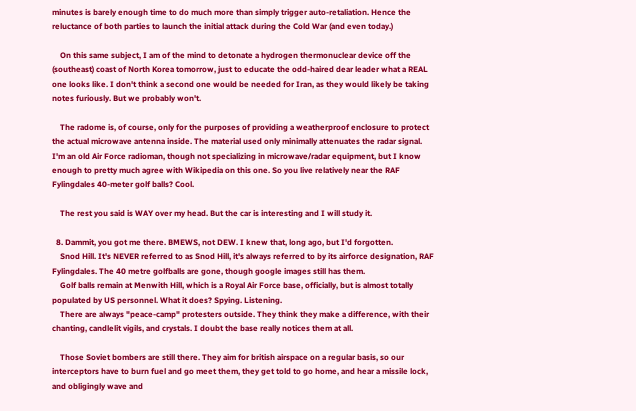minutes is barely enough time to do much more than simply trigger auto-retaliation. Hence the reluctance of both parties to launch the initial attack during the Cold War (and even today.)

    On this same subject, I am of the mind to detonate a hydrogen thermonuclear device off the (southeast) coast of North Korea tomorrow, just to educate the odd-haired dear leader what a REAL one looks like. I don't think a second one would be needed for Iran, as they would likely be taking notes furiously. But we probably won't.

    The radome is, of course, only for the purposes of providing a weatherproof enclosure to protect the actual microwave antenna inside. The material used only minimally attenuates the radar signal. I'm an old Air Force radioman, though not specializing in microwave/radar equipment, but I know enough to pretty much agree with Wikipedia on this one. So you live relatively near the RAF Fylingdales 40-meter golf balls? Cool.

    The rest you said is WAY over my head. But the car is interesting and I will study it.

  8. Dammit, you got me there. BMEWS, not DEW. I knew that, long ago, but I'd forgotten.
    Snod Hill. It's NEVER referred to as Snod Hill, it's always referred to by its airforce designation, RAF Fylingdales. The 40 metre golfballs are gone, though google images still has them.
    Golf balls remain at Menwith Hill, which is a Royal Air Force base, officially, but is almost totally populated by US personnel. What it does? Spying. Listening.
    There are always "peace-camp" protesters outside. They think they make a difference, with their chanting, candlelit vigils, and crystals. I doubt the base really notices them at all.

    Those Soviet bombers are still there. They aim for british airspace on a regular basis, so our interceptors have to burn fuel and go meet them, they get told to go home, and hear a missile lock, and obligingly wave and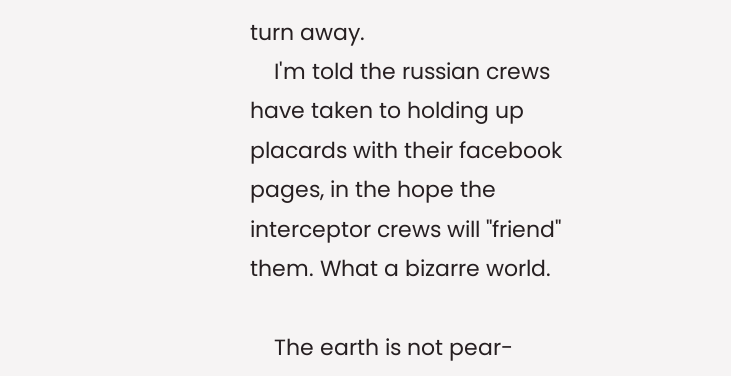turn away.
    I'm told the russian crews have taken to holding up placards with their facebook pages, in the hope the interceptor crews will "friend" them. What a bizarre world.

    The earth is not pear-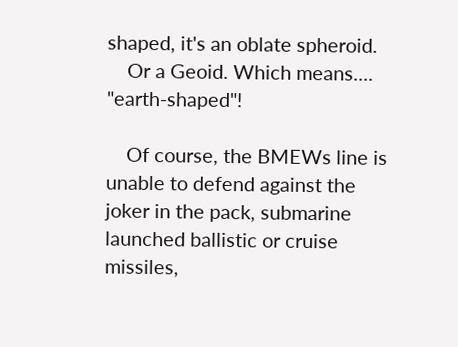shaped, it's an oblate spheroid.
    Or a Geoid. Which means.... "earth-shaped"!

    Of course, the BMEWs line is unable to defend against the joker in the pack, submarine launched ballistic or cruise missiles,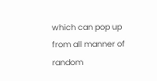which can pop up from all manner of random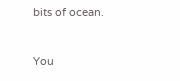bits of ocean.


You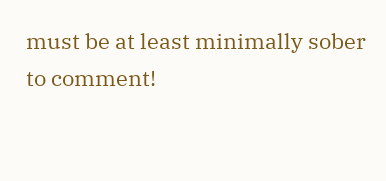must be at least minimally sober to comment!